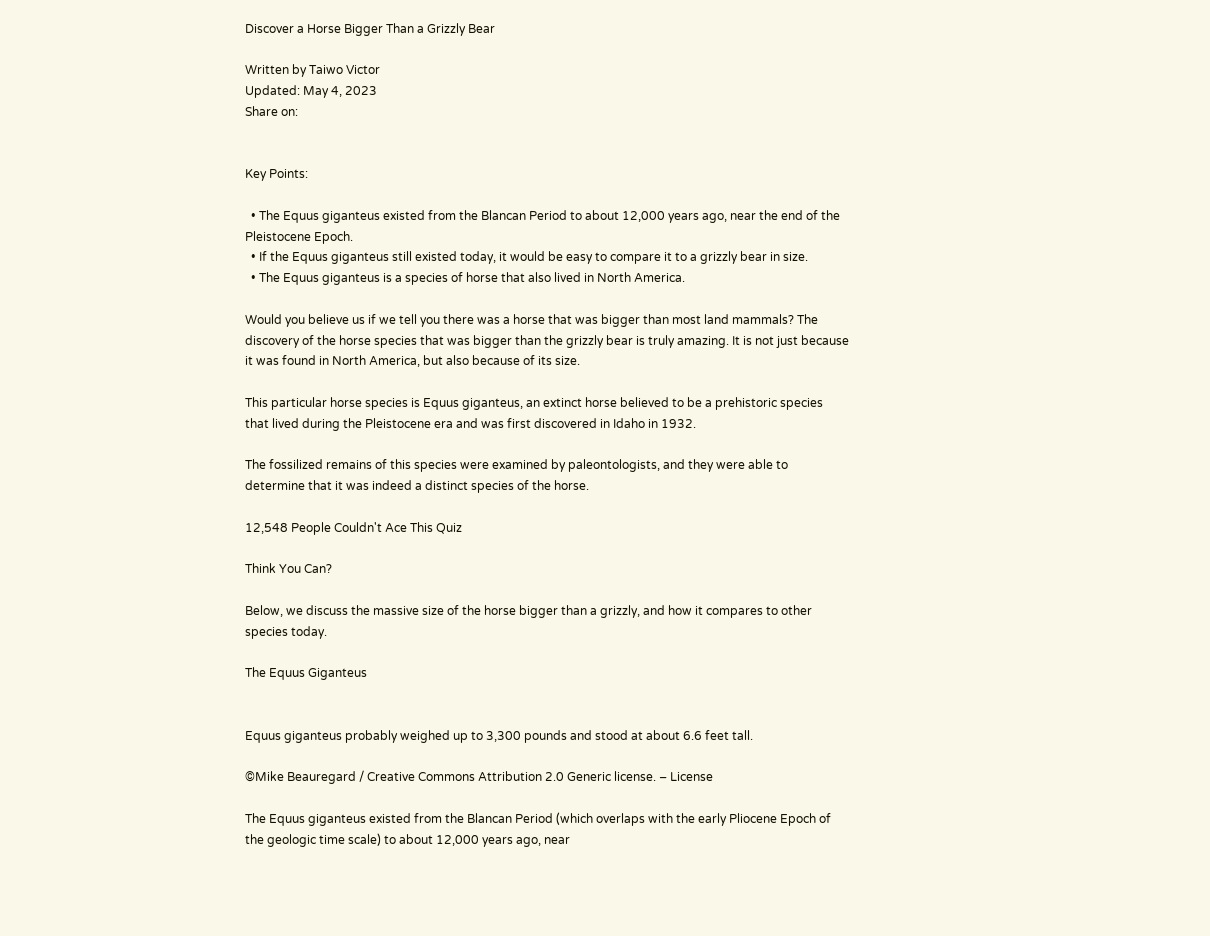Discover a Horse Bigger Than a Grizzly Bear

Written by Taiwo Victor
Updated: May 4, 2023
Share on:


Key Points:

  • The Equus giganteus existed from the Blancan Period to about 12,000 years ago, near the end of the Pleistocene Epoch.
  • If the Equus giganteus still existed today, it would be easy to compare it to a grizzly bear in size.
  • The Equus giganteus is a species of horse that also lived in North America.

Would you believe us if we tell you there was a horse that was bigger than most land mammals? The discovery of the horse species that was bigger than the grizzly bear is truly amazing. It is not just because it was found in North America, but also because of its size.

This particular horse species is Equus giganteus, an extinct horse believed to be a prehistoric species that lived during the Pleistocene era and was first discovered in Idaho in 1932.

The fossilized remains of this species were examined by paleontologists, and they were able to determine that it was indeed a distinct species of the horse.

12,548 People Couldn't Ace This Quiz

Think You Can?

Below, we discuss the massive size of the horse bigger than a grizzly, and how it compares to other species today.

The Equus Giganteus


Equus giganteus probably weighed up to 3,300 pounds and stood at about 6.6 feet tall.

©Mike Beauregard / Creative Commons Attribution 2.0 Generic license. – License

The Equus giganteus existed from the Blancan Period (which overlaps with the early Pliocene Epoch of the geologic time scale) to about 12,000 years ago, near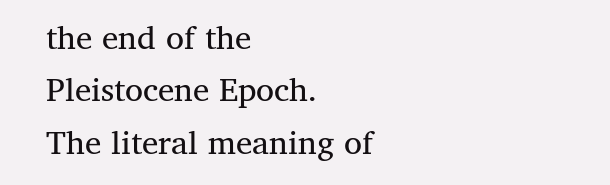the end of the Pleistocene Epoch. The literal meaning of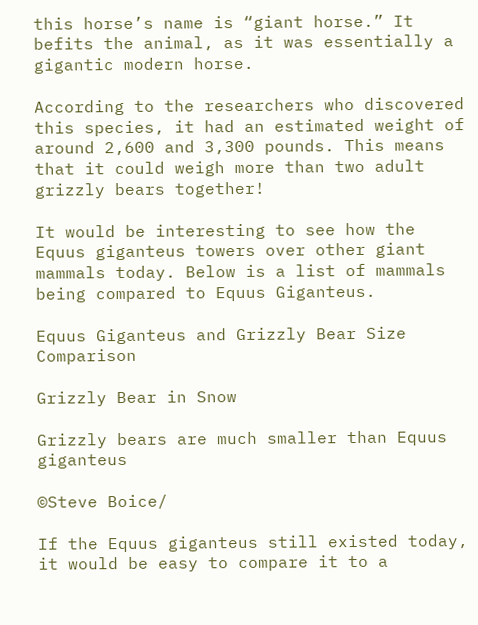this horse’s name is “giant horse.” It befits the animal, as it was essentially a gigantic modern horse.

According to the researchers who discovered this species, it had an estimated weight of around 2,600 and 3,300 pounds. This means that it could weigh more than two adult grizzly bears together!

It would be interesting to see how the Equus giganteus towers over other giant mammals today. Below is a list of mammals being compared to Equus Giganteus.

Equus Giganteus and Grizzly Bear Size Comparison

Grizzly Bear in Snow

Grizzly bears are much smaller than Equus giganteus

©Steve Boice/

If the Equus giganteus still existed today, it would be easy to compare it to a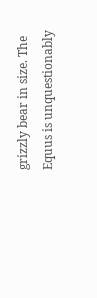grizzly bear in size. The Equus is unquestionably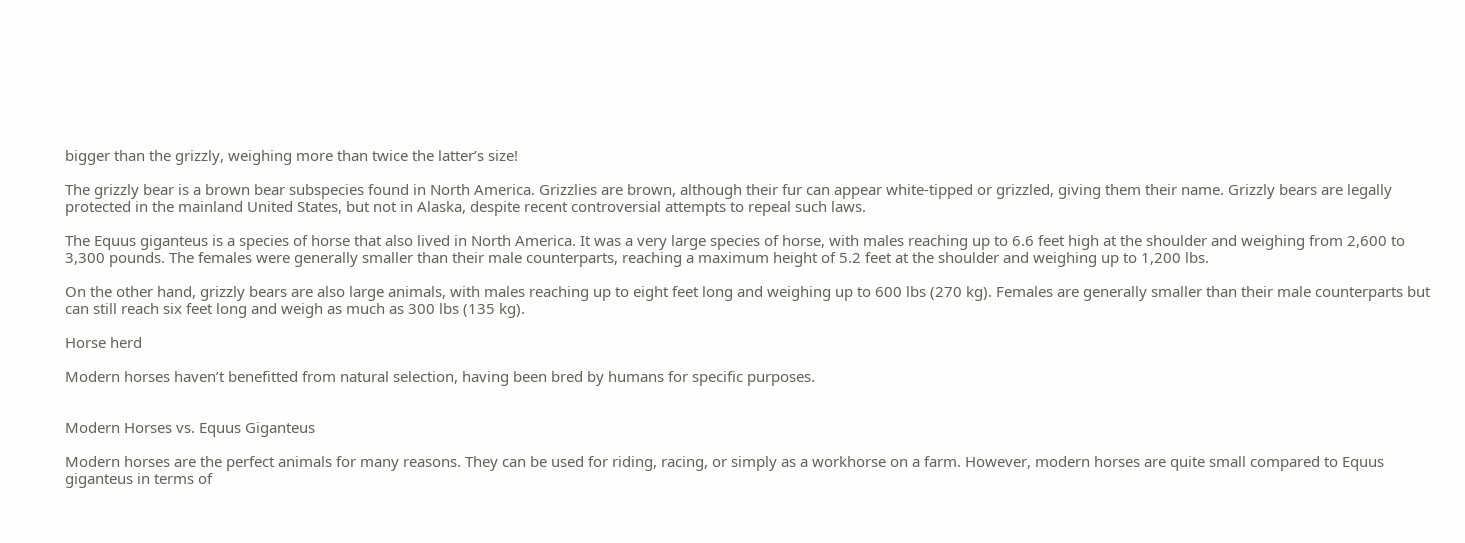bigger than the grizzly, weighing more than twice the latter’s size!

The grizzly bear is a brown bear subspecies found in North America. Grizzlies are brown, although their fur can appear white-tipped or grizzled, giving them their name. Grizzly bears are legally protected in the mainland United States, but not in Alaska, despite recent controversial attempts to repeal such laws.

The Equus giganteus is a species of horse that also lived in North America. It was a very large species of horse, with males reaching up to 6.6 feet high at the shoulder and weighing from 2,600 to 3,300 pounds. The females were generally smaller than their male counterparts, reaching a maximum height of 5.2 feet at the shoulder and weighing up to 1,200 lbs.

On the other hand, grizzly bears are also large animals, with males reaching up to eight feet long and weighing up to 600 lbs (270 kg). Females are generally smaller than their male counterparts but can still reach six feet long and weigh as much as 300 lbs (135 kg).

Horse herd

Modern horses haven’t benefitted from natural selection, having been bred by humans for specific purposes.


Modern Horses vs. Equus Giganteus

Modern horses are the perfect animals for many reasons. They can be used for riding, racing, or simply as a workhorse on a farm. However, modern horses are quite small compared to Equus giganteus in terms of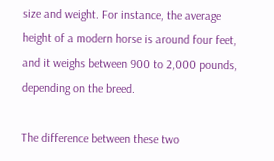size and weight. For instance, the average height of a modern horse is around four feet, and it weighs between 900 to 2,000 pounds, depending on the breed.

The difference between these two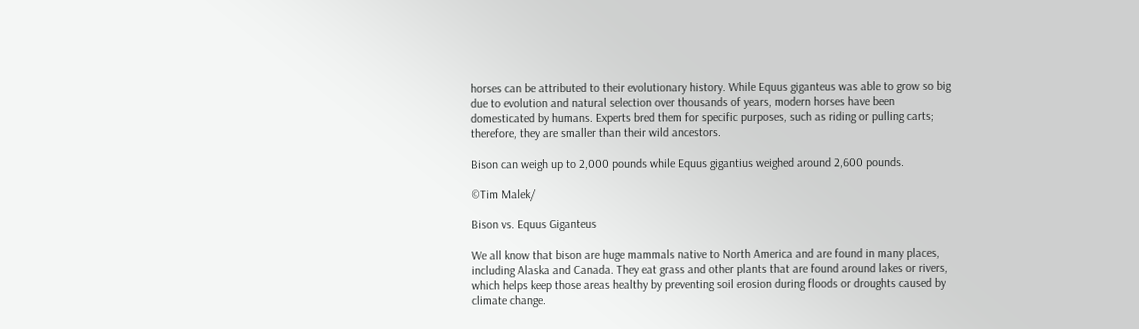horses can be attributed to their evolutionary history. While Equus giganteus was able to grow so big due to evolution and natural selection over thousands of years, modern horses have been domesticated by humans. Experts bred them for specific purposes, such as riding or pulling carts; therefore, they are smaller than their wild ancestors.

Bison can weigh up to 2,000 pounds while Equus gigantius weighed around 2,600 pounds.

©Tim Malek/

Bison vs. Equus Giganteus

We all know that bison are huge mammals native to North America and are found in many places, including Alaska and Canada. They eat grass and other plants that are found around lakes or rivers, which helps keep those areas healthy by preventing soil erosion during floods or droughts caused by climate change.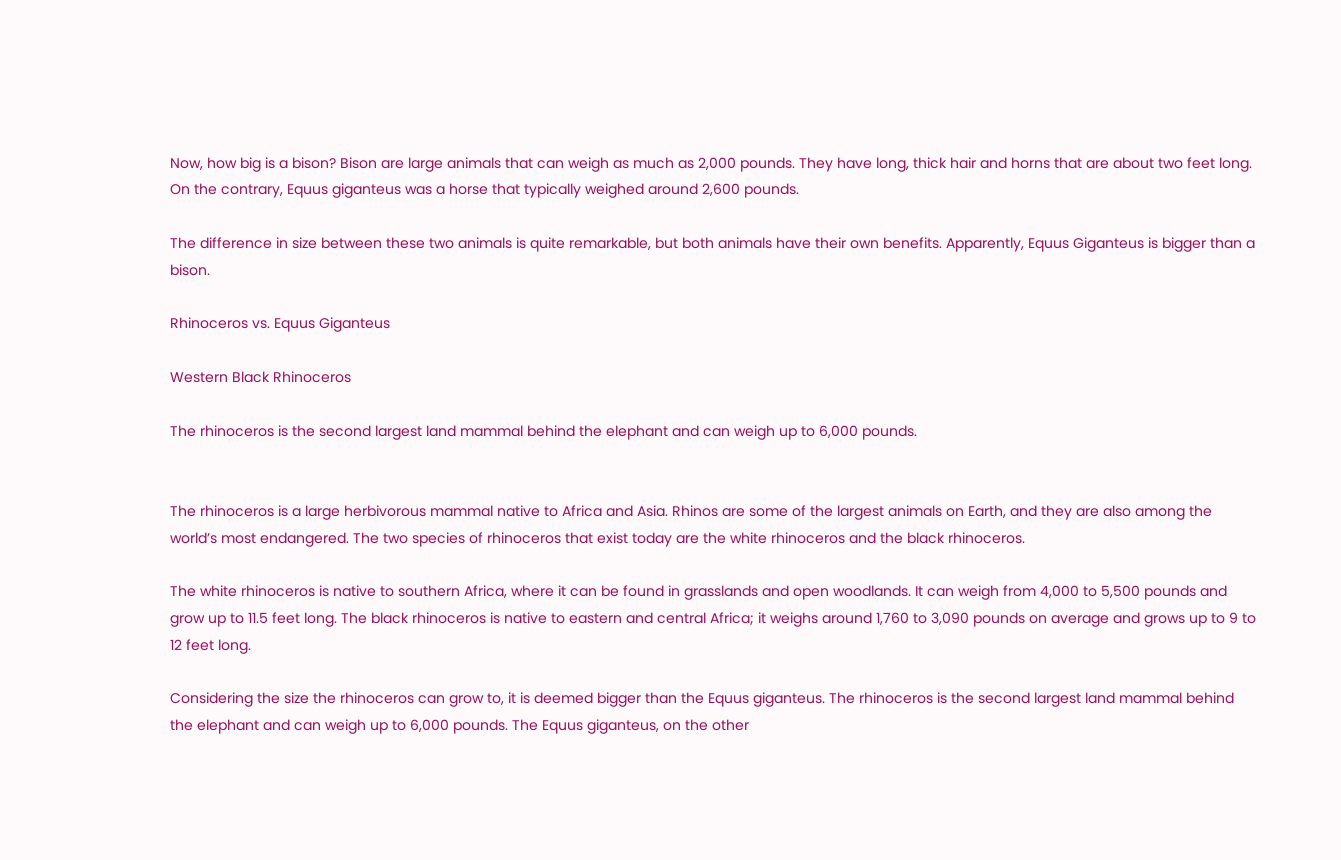Now, how big is a bison? Bison are large animals that can weigh as much as 2,000 pounds. They have long, thick hair and horns that are about two feet long. On the contrary, Equus giganteus was a horse that typically weighed around 2,600 pounds.

The difference in size between these two animals is quite remarkable, but both animals have their own benefits. Apparently, Equus Giganteus is bigger than a bison.

Rhinoceros vs. Equus Giganteus

Western Black Rhinoceros

The rhinoceros is the second largest land mammal behind the elephant and can weigh up to 6,000 pounds.


The rhinoceros is a large herbivorous mammal native to Africa and Asia. Rhinos are some of the largest animals on Earth, and they are also among the world’s most endangered. The two species of rhinoceros that exist today are the white rhinoceros and the black rhinoceros.

The white rhinoceros is native to southern Africa, where it can be found in grasslands and open woodlands. It can weigh from 4,000 to 5,500 pounds and grow up to 11.5 feet long. The black rhinoceros is native to eastern and central Africa; it weighs around 1,760 to 3,090 pounds on average and grows up to 9 to 12 feet long.

Considering the size the rhinoceros can grow to, it is deemed bigger than the Equus giganteus. The rhinoceros is the second largest land mammal behind the elephant and can weigh up to 6,000 pounds. The Equus giganteus, on the other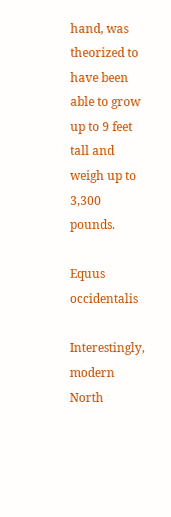hand, was theorized to have been able to grow up to 9 feet tall and weigh up to 3,300 pounds.

Equus occidentalis

Interestingly, modern North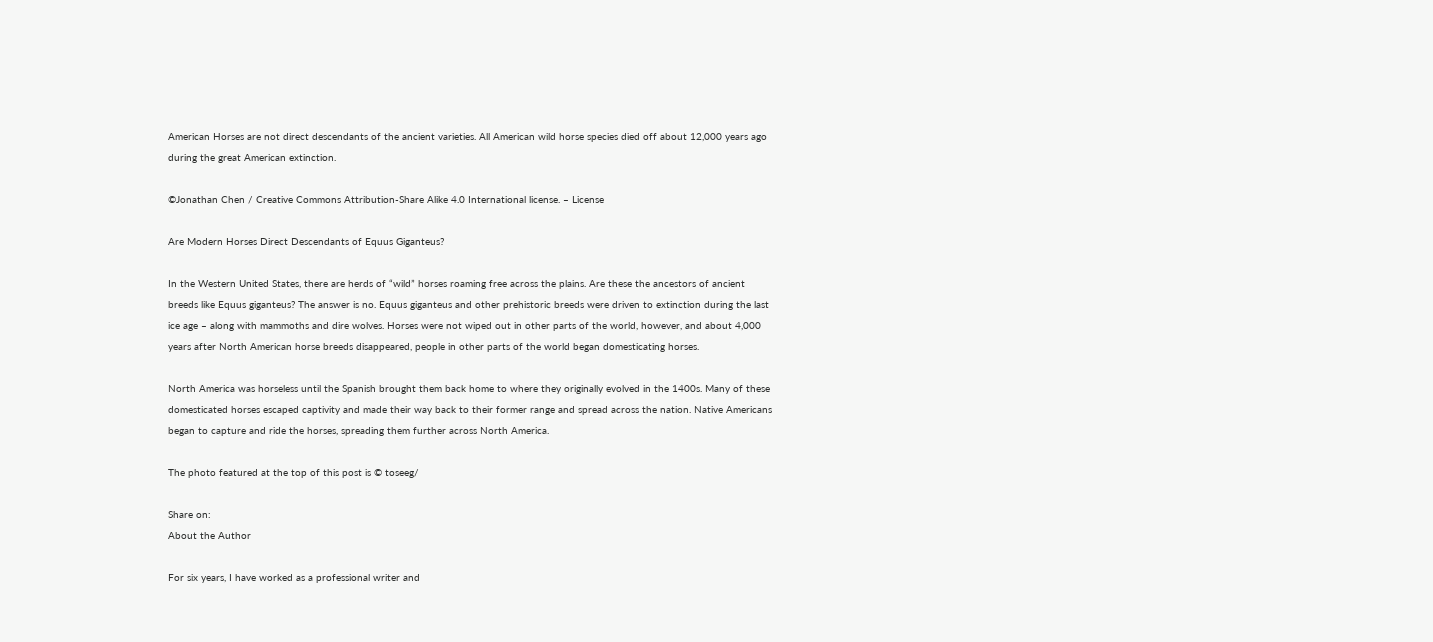American Horses are not direct descendants of the ancient varieties. All American wild horse species died off about 12,000 years ago during the great American extinction.

©Jonathan Chen / Creative Commons Attribution-Share Alike 4.0 International license. – License

Are Modern Horses Direct Descendants of Equus Giganteus?

In the Western United States, there are herds of “wild” horses roaming free across the plains. Are these the ancestors of ancient breeds like Equus giganteus? The answer is no. Equus giganteus and other prehistoric breeds were driven to extinction during the last ice age – along with mammoths and dire wolves. Horses were not wiped out in other parts of the world, however, and about 4,000 years after North American horse breeds disappeared, people in other parts of the world began domesticating horses.

North America was horseless until the Spanish brought them back home to where they originally evolved in the 1400s. Many of these domesticated horses escaped captivity and made their way back to their former range and spread across the nation. Native Americans began to capture and ride the horses, spreading them further across North America.

The photo featured at the top of this post is © toseeg/

Share on:
About the Author

For six years, I have worked as a professional writer and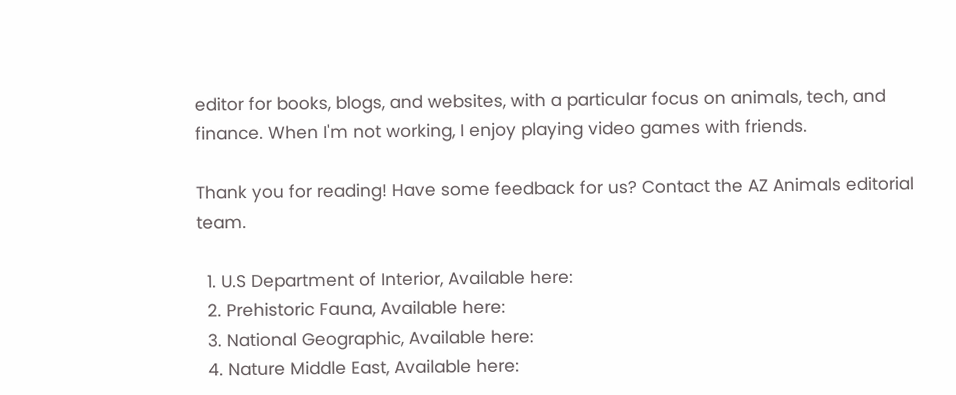editor for books, blogs, and websites, with a particular focus on animals, tech, and finance. When I'm not working, I enjoy playing video games with friends.

Thank you for reading! Have some feedback for us? Contact the AZ Animals editorial team.

  1. U.S Department of Interior, Available here:
  2. Prehistoric Fauna, Available here:
  3. National Geographic, Available here:
  4. Nature Middle East, Available here: